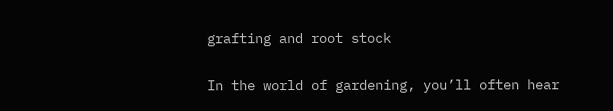grafting and root stock

In the world of gardening, you’ll often hear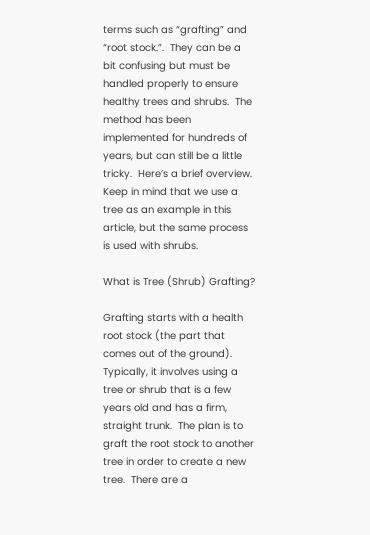terms such as “grafting” and “root stock.”.  They can be a bit confusing but must be handled properly to ensure healthy trees and shrubs.  The method has been implemented for hundreds of years, but can still be a little tricky.  Here’s a brief overview.  Keep in mind that we use a tree as an example in this article, but the same process is used with shrubs.

What is Tree (Shrub) Grafting?

Grafting starts with a health root stock (the part that comes out of the ground).  Typically, it involves using a tree or shrub that is a few years old and has a firm, straight trunk.  The plan is to graft the root stock to another tree in order to create a new tree.  There are a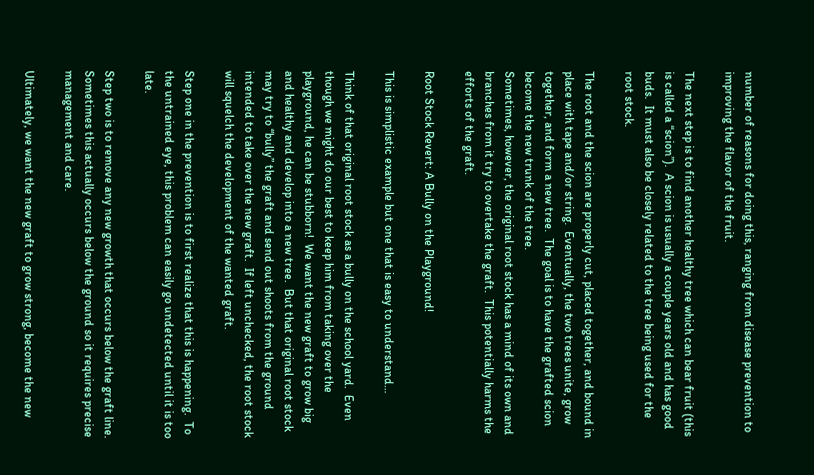number of reasons for doing this, ranging from disease prevention to improving the flavor of the fruit.

The next step is to find another healthy tree which can bear fruit (this is called a “scion”).  A scion is usually a couple years old and has good buds.  It must also be closely related to the tree being used for the root stock.

The root and the scion are properly cut, placed together, and bound in place with tape and/or string.  Eventually, the two trees unite, grow together, and form a new tree.  The goal is to have the grafted scion become the new trunk of the tree.
Sometimes, however, the original root stock has a mind of its own and branches from it try to overtake the graft.  This potentially harms the efforts of the graft.

Root Stock Revert: A Bully on the Playground!

This is simplistic example but one that is easy to understand…

Think of that original root stock as a bully on the school yard.  Even though we might do our best to keep him from taking over the playground, he can be stubborn!  We want the new graft to grow big and healthy and develop into a new tree.  But that original root stock may try to “bully” the graft and send out shoots from the ground intended to take over the new graft.  If left unchecked, the root stock will squelch the development of the wanted graft.

Step one in the prevention is to first realize that this is happening.  To the untrained eye, this problem can easily go undetected until it is too late.

Step two is to remove any new growth that occurs below the graft line.  Sometimes this actually occurs below the ground so it requires precise management and care.

Ultimately, we want the new graft to grow strong, become the new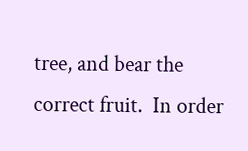tree, and bear the correct fruit.  In order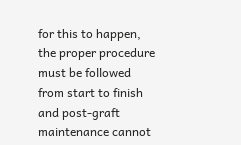for this to happen, the proper procedure must be followed from start to finish and post-graft maintenance cannot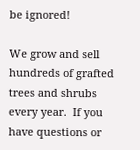be ignored!

We grow and sell hundreds of grafted trees and shrubs every year.  If you have questions or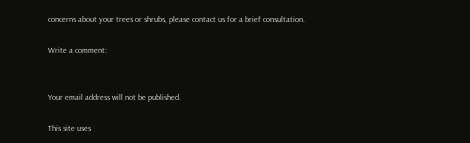concerns about your trees or shrubs, please contact us for a brief consultation.

Write a comment:


Your email address will not be published.

This site uses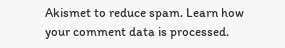Akismet to reduce spam. Learn how your comment data is processed.